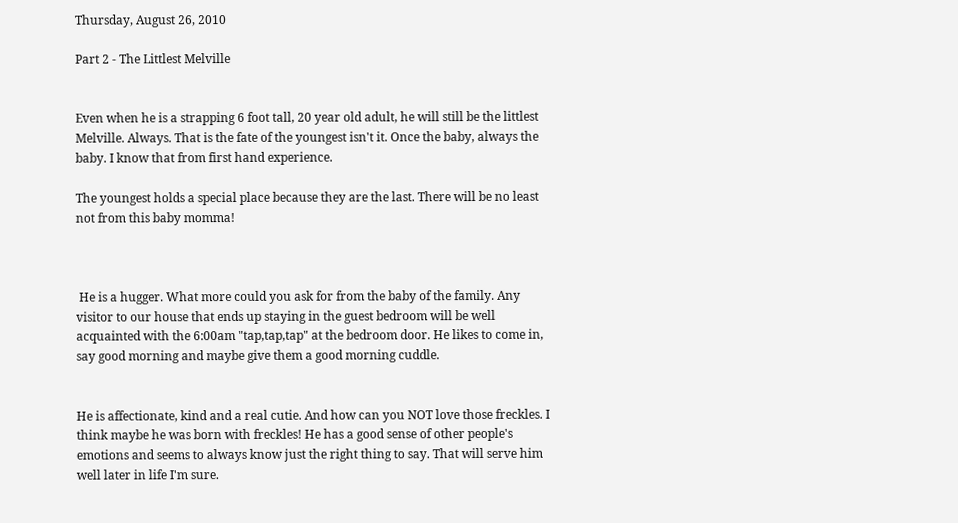Thursday, August 26, 2010

Part 2 - The Littlest Melville


Even when he is a strapping 6 foot tall, 20 year old adult, he will still be the littlest Melville. Always. That is the fate of the youngest isn't it. Once the baby, always the baby. I know that from first hand experience.

The youngest holds a special place because they are the last. There will be no least not from this baby momma!



 He is a hugger. What more could you ask for from the baby of the family. Any visitor to our house that ends up staying in the guest bedroom will be well acquainted with the 6:00am "tap,tap,tap" at the bedroom door. He likes to come in, say good morning and maybe give them a good morning cuddle.


He is affectionate, kind and a real cutie. And how can you NOT love those freckles. I think maybe he was born with freckles! He has a good sense of other people's emotions and seems to always know just the right thing to say. That will serve him well later in life I'm sure.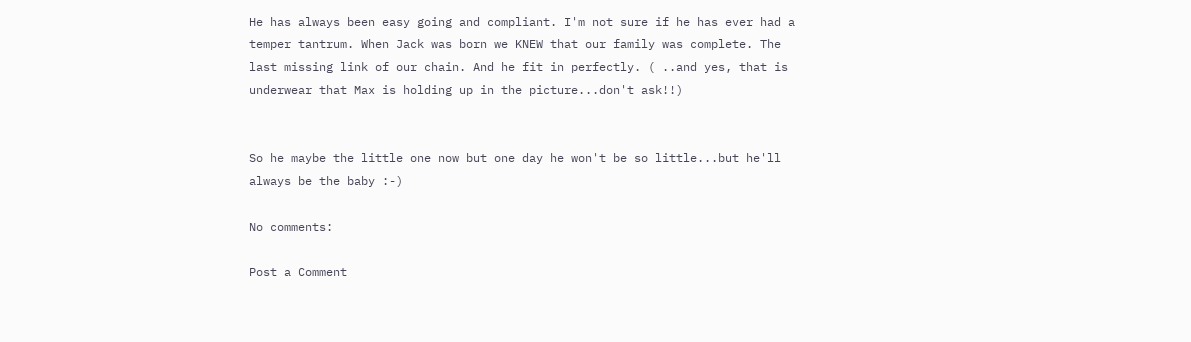He has always been easy going and compliant. I'm not sure if he has ever had a temper tantrum. When Jack was born we KNEW that our family was complete. The last missing link of our chain. And he fit in perfectly. ( ..and yes, that is underwear that Max is holding up in the picture...don't ask!!)


So he maybe the little one now but one day he won't be so little...but he'll always be the baby :-)

No comments:

Post a Comment